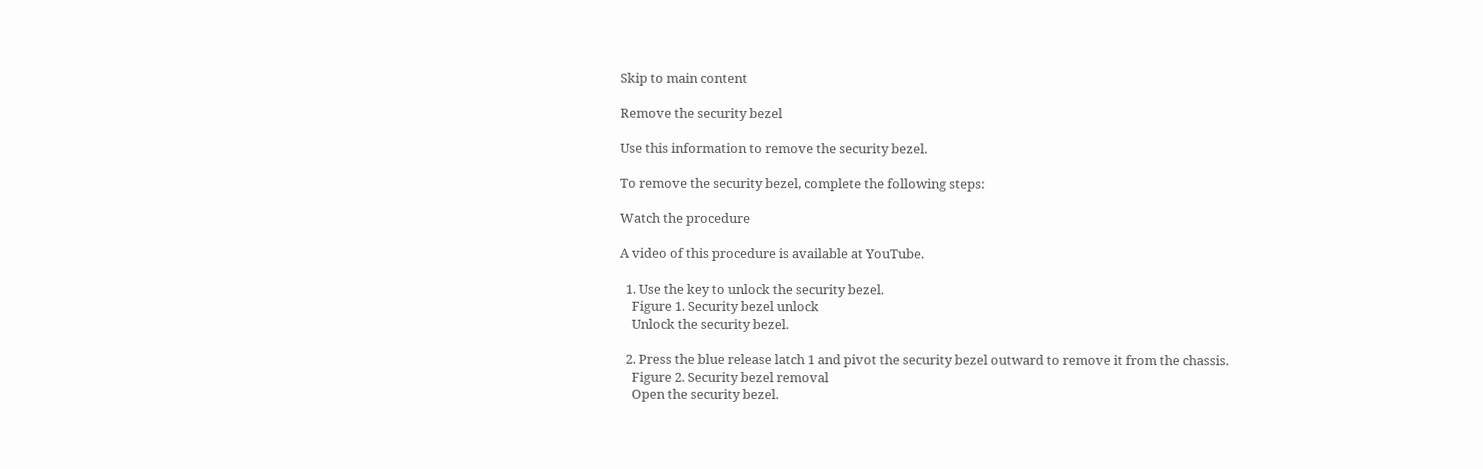Skip to main content

Remove the security bezel

Use this information to remove the security bezel.

To remove the security bezel, complete the following steps:

Watch the procedure

A video of this procedure is available at YouTube.

  1. Use the key to unlock the security bezel.
    Figure 1. Security bezel unlock
    Unlock the security bezel.

  2. Press the blue release latch 1 and pivot the security bezel outward to remove it from the chassis.
    Figure 2. Security bezel removal
    Open the security bezel.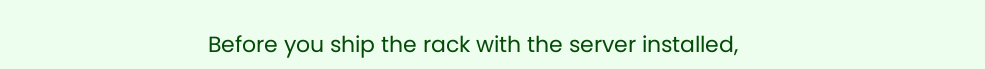Before you ship the rack with the server installed,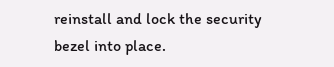reinstall and lock the security bezel into place.